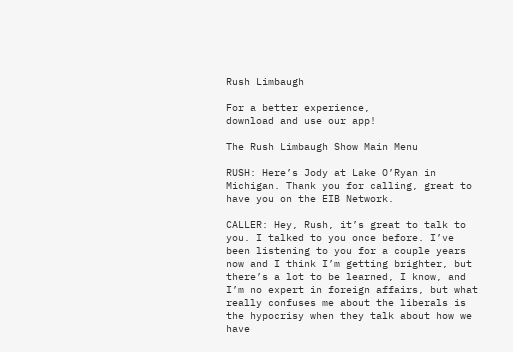Rush Limbaugh

For a better experience,
download and use our app!

The Rush Limbaugh Show Main Menu

RUSH: Here’s Jody at Lake O’Ryan in Michigan. Thank you for calling, great to have you on the EIB Network.

CALLER: Hey, Rush, it’s great to talk to you. I talked to you once before. I’ve been listening to you for a couple years now and I think I’m getting brighter, but there’s a lot to be learned, I know, and I’m no expert in foreign affairs, but what really confuses me about the liberals is the hypocrisy when they talk about how we have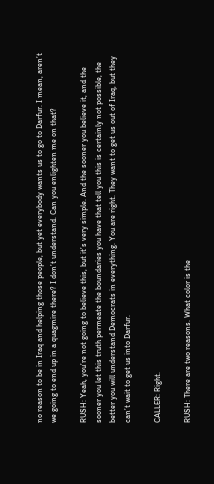no reason to be in Iraq and helping those people, but yet everybody wants us to go to Darfur. I mean, aren’t we going to end up in a quagmire there? I don’t understand. Can you enlighten me on that?

RUSH: Yeah, you’re not going to believe this, but it’s very simple. And the sooner you believe it, and the sooner you let this truth permeate the boundaries you have that tell you this is certainly not possible, the better you will understand Democrats in everything. You are right. They want to get us out of Iraq, but they can’t wait to get us into Darfur.

CALLER: Right.

RUSH: There are two reasons. What color is the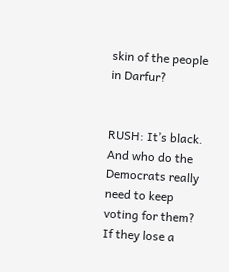skin of the people in Darfur?


RUSH: It’s black. And who do the Democrats really need to keep voting for them? If they lose a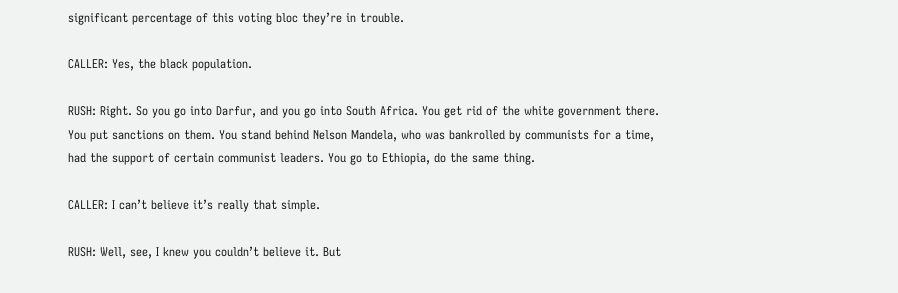significant percentage of this voting bloc they’re in trouble.

CALLER: Yes, the black population.

RUSH: Right. So you go into Darfur, and you go into South Africa. You get rid of the white government there. You put sanctions on them. You stand behind Nelson Mandela, who was bankrolled by communists for a time, had the support of certain communist leaders. You go to Ethiopia, do the same thing.

CALLER: I can’t believe it’s really that simple.

RUSH: Well, see, I knew you couldn’t believe it. But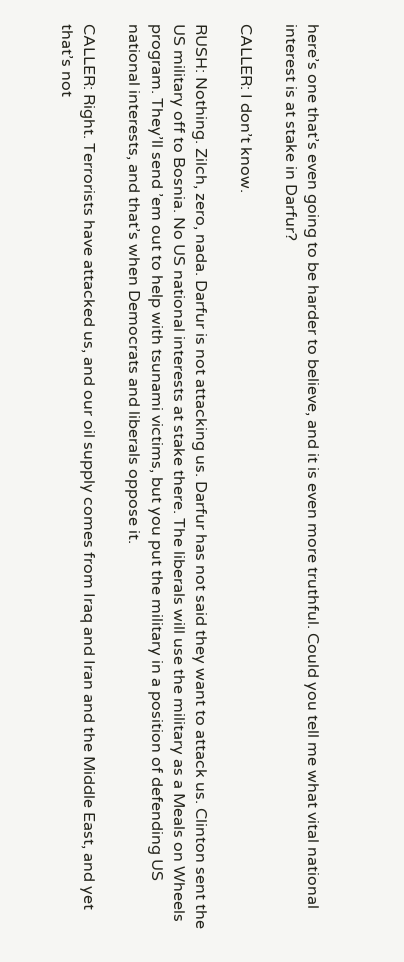here’s one that’s even going to be harder to believe, and it is even more truthful. Could you tell me what vital national interest is at stake in Darfur?

CALLER: I don’t know.

RUSH: Nothing. Zilch, zero, nada. Darfur is not attacking us. Darfur has not said they want to attack us. Clinton sent the US military off to Bosnia. No US national interests at stake there. The liberals will use the military as a Meals on Wheels program. They’ll send ’em out to help with tsunami victims, but you put the military in a position of defending US national interests, and that’s when Democrats and liberals oppose it.

CALLER: Right. Terrorists have attacked us, and our oil supply comes from Iraq and Iran and the Middle East, and yet that’s not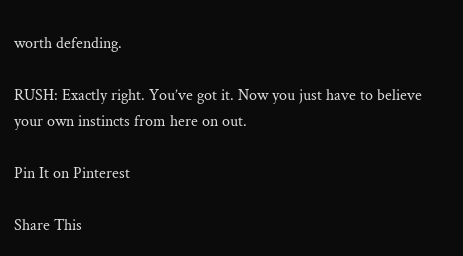worth defending.

RUSH: Exactly right. You’ve got it. Now you just have to believe your own instincts from here on out.

Pin It on Pinterest

Share This